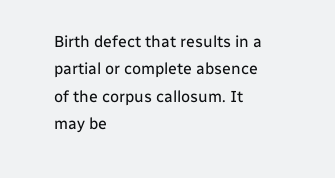Birth defect that results in a partial or complete absence of the corpus callosum. It may be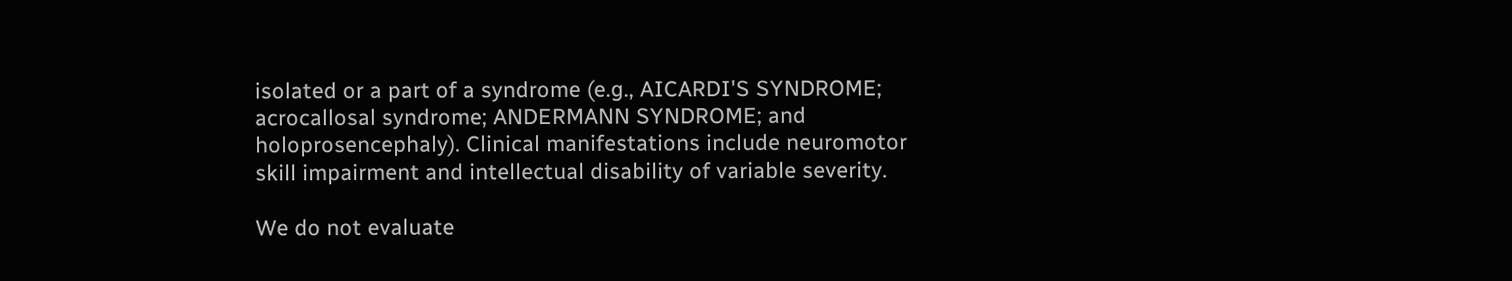isolated or a part of a syndrome (e.g., AICARDI'S SYNDROME; acrocallosal syndrome; ANDERMANN SYNDROME; and holoprosencephaly). Clinical manifestations include neuromotor skill impairment and intellectual disability of variable severity.

We do not evaluate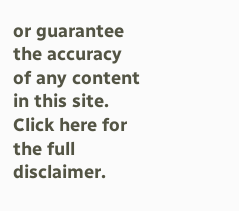or guarantee the accuracy of any content in this site. Click here for the full disclaimer.